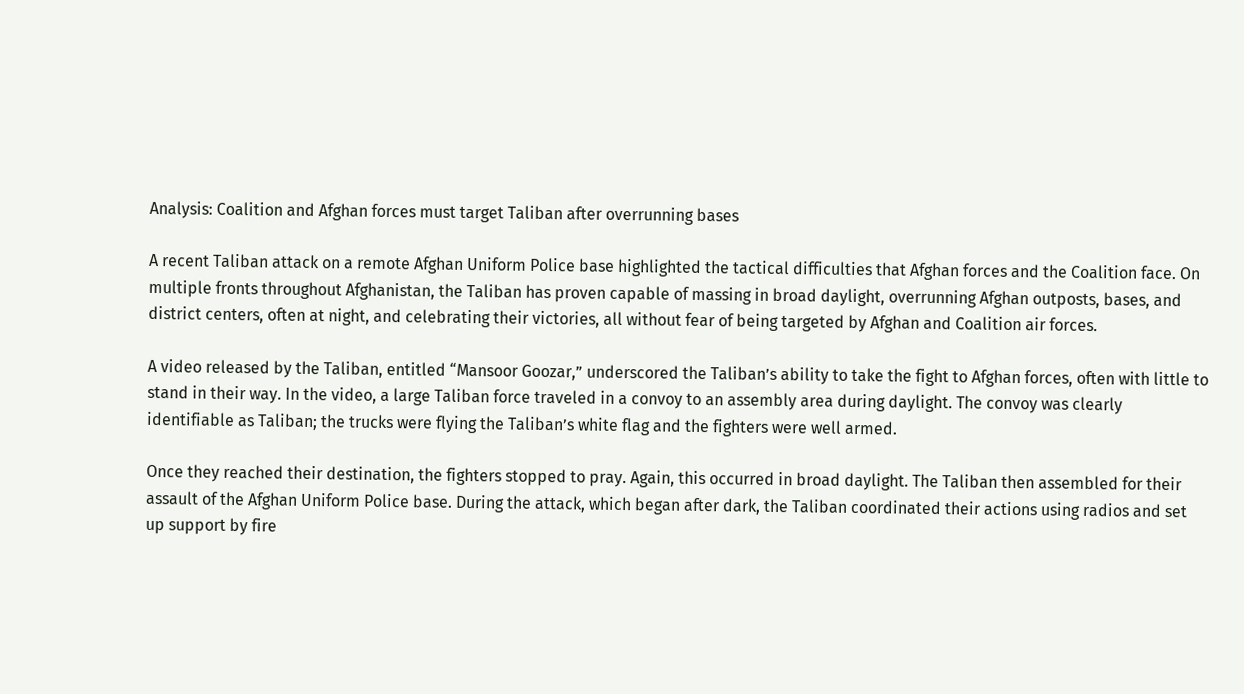Analysis: Coalition and Afghan forces must target Taliban after overrunning bases

A recent Taliban attack on a remote Afghan Uniform Police base highlighted the tactical difficulties that Afghan forces and the Coalition face. On multiple fronts throughout Afghanistan, the Taliban has proven capable of massing in broad daylight, overrunning Afghan outposts, bases, and district centers, often at night, and celebrating their victories, all without fear of being targeted by Afghan and Coalition air forces.

A video released by the Taliban, entitled “Mansoor Goozar,” underscored the Taliban’s ability to take the fight to Afghan forces, often with little to stand in their way. In the video, a large Taliban force traveled in a convoy to an assembly area during daylight. The convoy was clearly identifiable as Taliban; the trucks were flying the Taliban’s white flag and the fighters were well armed.

Once they reached their destination, the fighters stopped to pray. Again, this occurred in broad daylight. The Taliban then assembled for their assault of the Afghan Uniform Police base. During the attack, which began after dark, the Taliban coordinated their actions using radios and set up support by fire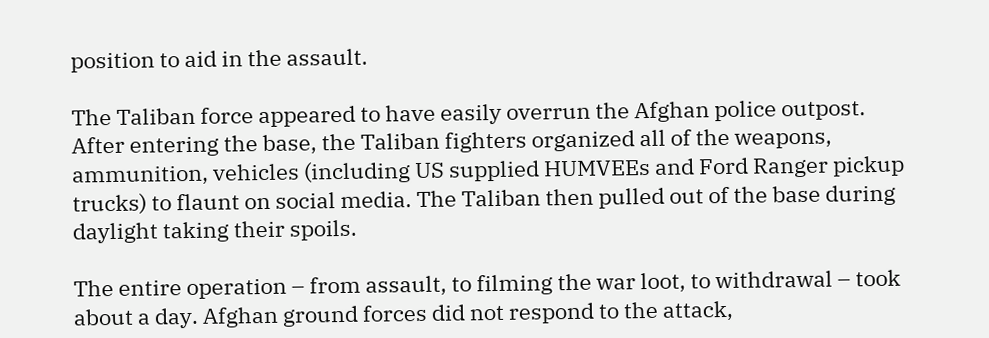position to aid in the assault.

The Taliban force appeared to have easily overrun the Afghan police outpost. After entering the base, the Taliban fighters organized all of the weapons, ammunition, vehicles (including US supplied HUMVEEs and Ford Ranger pickup trucks) to flaunt on social media. The Taliban then pulled out of the base during daylight taking their spoils.

The entire operation – from assault, to filming the war loot, to withdrawal – took about a day. Afghan ground forces did not respond to the attack,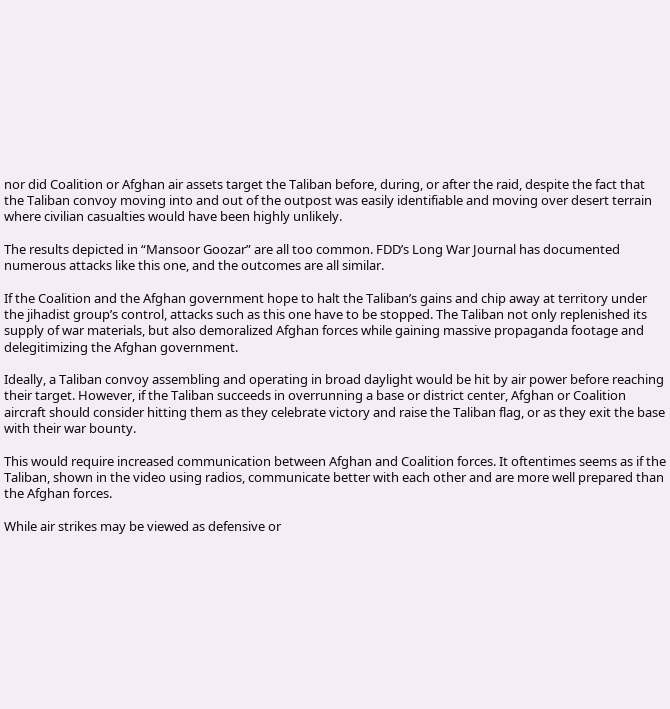nor did Coalition or Afghan air assets target the Taliban before, during, or after the raid, despite the fact that the Taliban convoy moving into and out of the outpost was easily identifiable and moving over desert terrain where civilian casualties would have been highly unlikely.

The results depicted in “Mansoor Goozar” are all too common. FDD’s Long War Journal has documented numerous attacks like this one, and the outcomes are all similar.

If the Coalition and the Afghan government hope to halt the Taliban’s gains and chip away at territory under the jihadist group’s control, attacks such as this one have to be stopped. The Taliban not only replenished its supply of war materials, but also demoralized Afghan forces while gaining massive propaganda footage and delegitimizing the Afghan government.

Ideally, a Taliban convoy assembling and operating in broad daylight would be hit by air power before reaching their target. However, if the Taliban succeeds in overrunning a base or district center, Afghan or Coalition aircraft should consider hitting them as they celebrate victory and raise the Taliban flag, or as they exit the base with their war bounty.

This would require increased communication between Afghan and Coalition forces. It oftentimes seems as if the Taliban, shown in the video using radios, communicate better with each other and are more well prepared than the Afghan forces.

While air strikes may be viewed as defensive or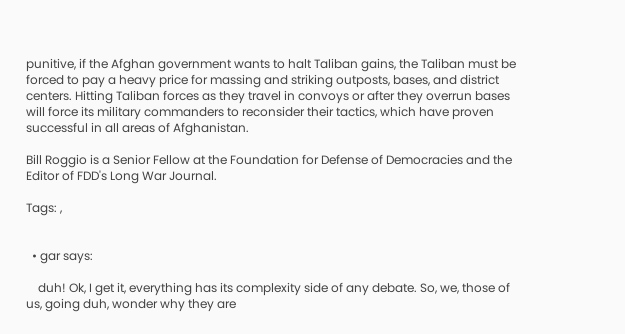punitive, if the Afghan government wants to halt Taliban gains, the Taliban must be forced to pay a heavy price for massing and striking outposts, bases, and district centers. Hitting Taliban forces as they travel in convoys or after they overrun bases will force its military commanders to reconsider their tactics, which have proven successful in all areas of Afghanistan.

Bill Roggio is a Senior Fellow at the Foundation for Defense of Democracies and the Editor of FDD's Long War Journal.

Tags: ,


  • gar says:

    duh! Ok, I get it, everything has its complexity side of any debate. So, we, those of us, going duh, wonder why they are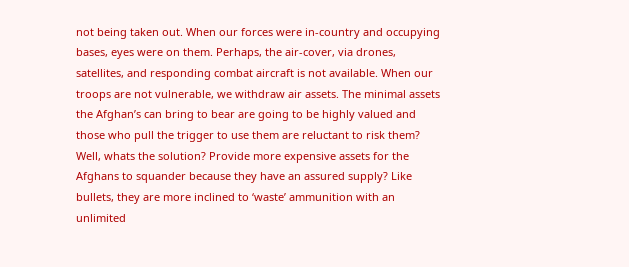not being taken out. When our forces were in-country and occupying bases, eyes were on them. Perhaps, the air-cover, via drones, satellites, and responding combat aircraft is not available. When our troops are not vulnerable, we withdraw air assets. The minimal assets the Afghan’s can bring to bear are going to be highly valued and those who pull the trigger to use them are reluctant to risk them? Well, whats the solution? Provide more expensive assets for the Afghans to squander because they have an assured supply? Like bullets, they are more inclined to ‘waste’ ammunition with an unlimited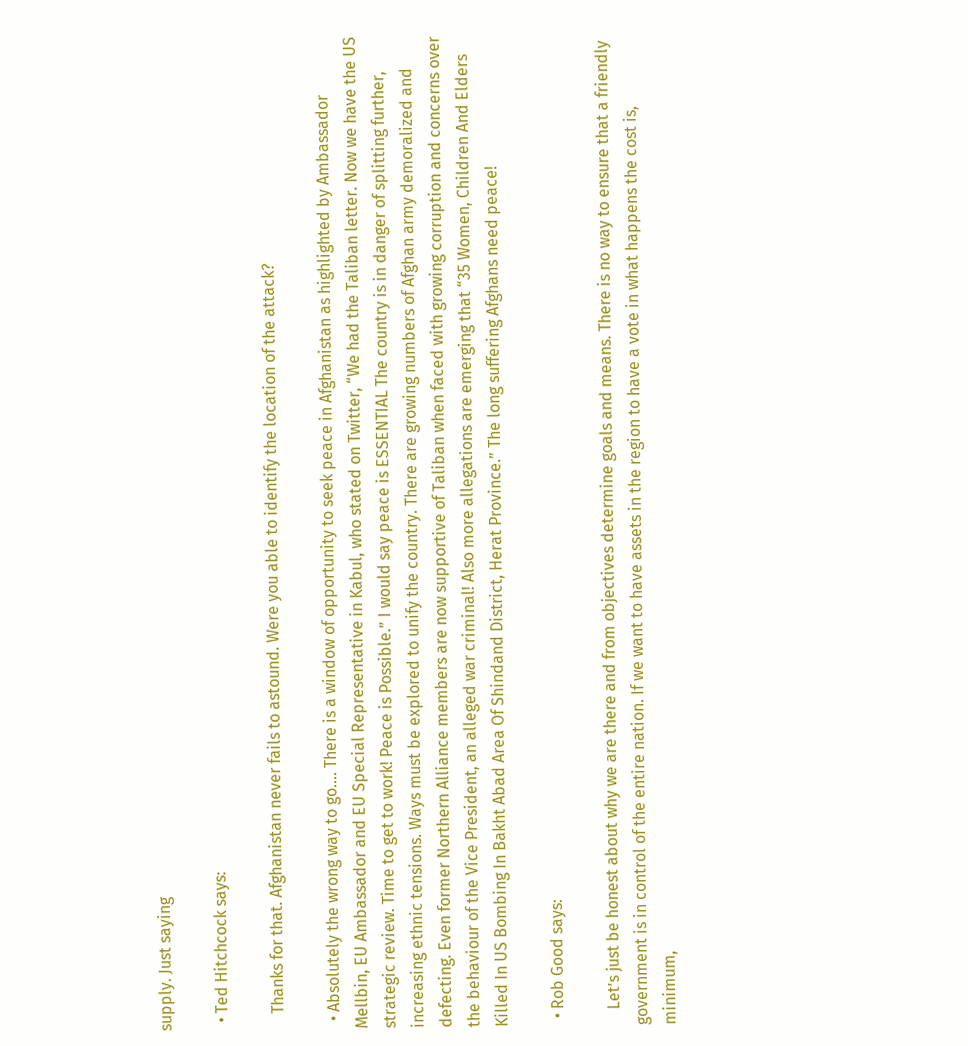supply. Just saying

  • Ted Hitchcock says:

    Thanks for that. Afghanistan never fails to astound. Were you able to identify the location of the attack?

  • Absolutely the wrong way to go…. There is a window of opportunity to seek peace in Afghanistan as highlighted by Ambassador Mellbin, EU Ambassador and EU Special Representative in Kabul, who stated on Twitter, “We had the Taliban letter. Now we have the US strategic review. Time to get to work! Peace is Possible.” I would say peace is ESSENTIAL The country is in danger of splitting further, increasing ethnic tensions. Ways must be explored to unify the country. There are growing numbers of Afghan army demoralized and defecting. Even former Northern Alliance members are now supportive of Taliban when faced with growing corruption and concerns over the behaviour of the Vice President, an alleged war criminal! Also more allegations are emerging that “35 Women, Children And Elders Killed In US Bombing In Bakht Abad Area Of Shindand District, Herat Province.” The long suffering Afghans need peace!

  • Rob Good says:

    Let’s just be honest about why we are there and from objectives determine goals and means. There is no way to ensure that a friendly government is in control of the entire nation. If we want to have assets in the region to have a vote in what happens the cost is, minimum,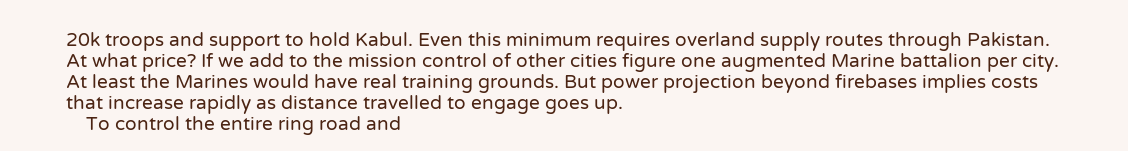20k troops and support to hold Kabul. Even this minimum requires overland supply routes through Pakistan. At what price? If we add to the mission control of other cities figure one augmented Marine battalion per city. At least the Marines would have real training grounds. But power projection beyond firebases implies costs that increase rapidly as distance travelled to engage goes up.
    To control the entire ring road and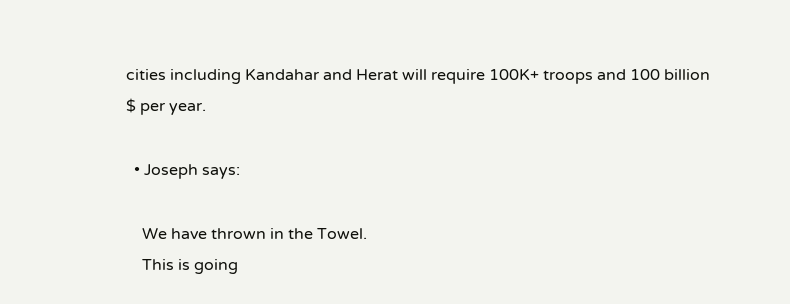cities including Kandahar and Herat will require 100K+ troops and 100 billion $ per year.

  • Joseph says:

    We have thrown in the Towel.
    This is going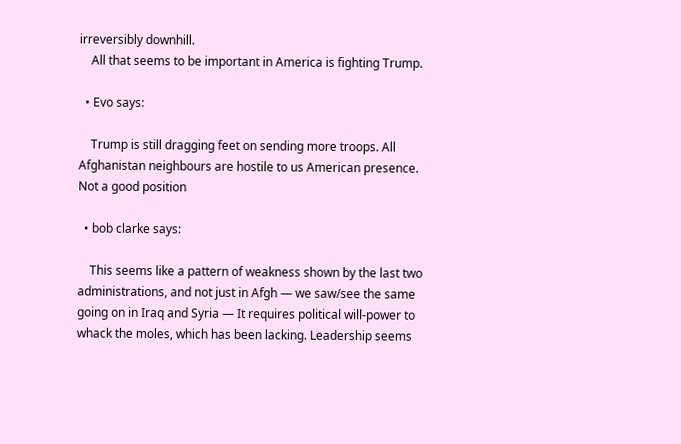irreversibly downhill.
    All that seems to be important in America is fighting Trump.

  • Evo says:

    Trump is still dragging feet on sending more troops. All Afghanistan neighbours are hostile to us American presence. Not a good position

  • bob clarke says:

    This seems like a pattern of weakness shown by the last two administrations, and not just in Afgh — we saw/see the same going on in Iraq and Syria — It requires political will-power to whack the moles, which has been lacking. Leadership seems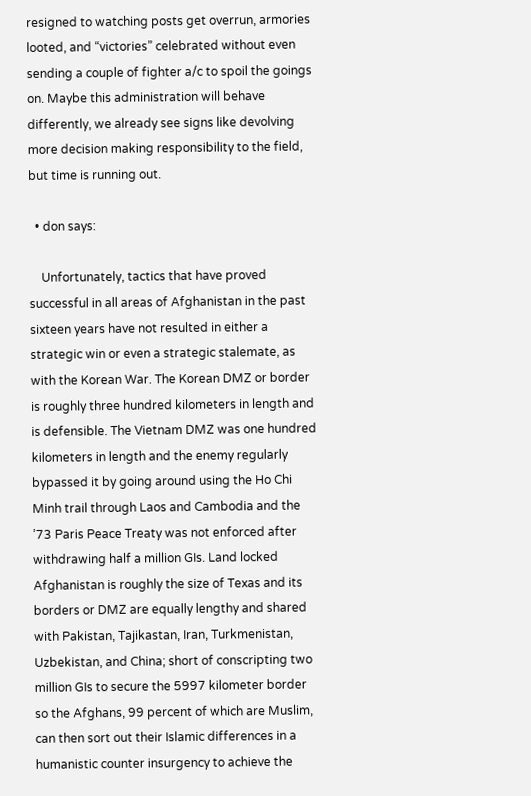resigned to watching posts get overrun, armories looted, and “victories” celebrated without even sending a couple of fighter a/c to spoil the goings on. Maybe this administration will behave differently, we already see signs like devolving more decision making responsibility to the field, but time is running out.

  • don says:

    Unfortunately, tactics that have proved successful in all areas of Afghanistan in the past sixteen years have not resulted in either a strategic win or even a strategic stalemate, as with the Korean War. The Korean DMZ or border is roughly three hundred kilometers in length and is defensible. The Vietnam DMZ was one hundred kilometers in length and the enemy regularly bypassed it by going around using the Ho Chi Minh trail through Laos and Cambodia and the ’73 Paris Peace Treaty was not enforced after withdrawing half a million GIs. Land locked Afghanistan is roughly the size of Texas and its borders or DMZ are equally lengthy and shared with Pakistan, Tajikastan, Iran, Turkmenistan, Uzbekistan, and China; short of conscripting two million GIs to secure the 5997 kilometer border so the Afghans, 99 percent of which are Muslim, can then sort out their Islamic differences in a humanistic counter insurgency to achieve the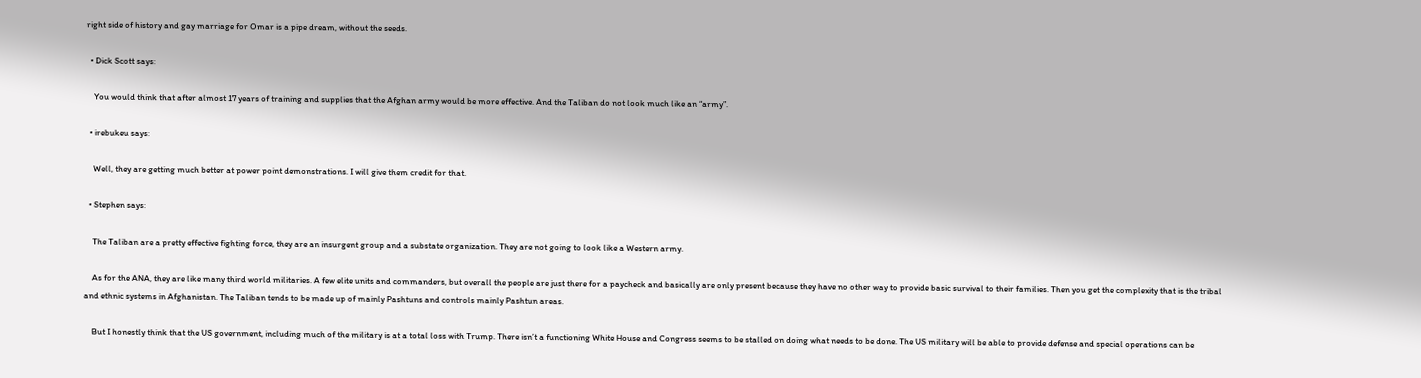right side of history and gay marriage for Omar is a pipe dream, without the seeds.

  • Dick Scott says:

    You would think that after almost 17 years of training and supplies that the Afghan army would be more effective. And the Taliban do not look much like an “army”.

  • irebukeu says:

    Well, they are getting much better at power point demonstrations. I will give them credit for that.

  • Stephen says:

    The Taliban are a pretty effective fighting force, they are an insurgent group and a substate organization. They are not going to look like a Western army.

    As for the ANA, they are like many third world militaries. A few elite units and commanders, but overall the people are just there for a paycheck and basically are only present because they have no other way to provide basic survival to their families. Then you get the complexity that is the tribal and ethnic systems in Afghanistan. The Taliban tends to be made up of mainly Pashtuns and controls mainly Pashtun areas.

    But I honestly think that the US government, including much of the military is at a total loss with Trump. There isn’t a functioning White House and Congress seems to be stalled on doing what needs to be done. The US military will be able to provide defense and special operations can be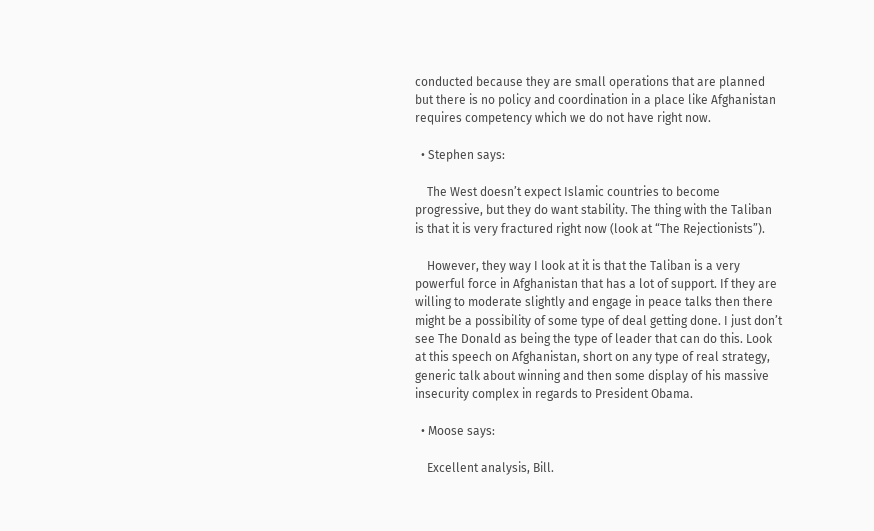conducted because they are small operations that are planned but there is no policy and coordination in a place like Afghanistan requires competency which we do not have right now.

  • Stephen says:

    The West doesn’t expect Islamic countries to become progressive, but they do want stability. The thing with the Taliban is that it is very fractured right now (look at “The Rejectionists”).

    However, they way I look at it is that the Taliban is a very powerful force in Afghanistan that has a lot of support. If they are willing to moderate slightly and engage in peace talks then there might be a possibility of some type of deal getting done. I just don’t see The Donald as being the type of leader that can do this. Look at this speech on Afghanistan, short on any type of real strategy, generic talk about winning and then some display of his massive insecurity complex in regards to President Obama.

  • Moose says:

    Excellent analysis, Bill.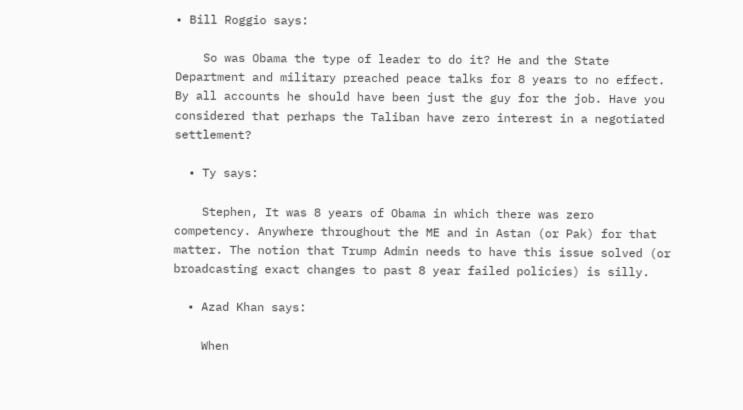• Bill Roggio says:

    So was Obama the type of leader to do it? He and the State Department and military preached peace talks for 8 years to no effect. By all accounts he should have been just the guy for the job. Have you considered that perhaps the Taliban have zero interest in a negotiated settlement?

  • Ty says:

    Stephen, It was 8 years of Obama in which there was zero competency. Anywhere throughout the ME and in Astan (or Pak) for that matter. The notion that Trump Admin needs to have this issue solved (or broadcasting exact changes to past 8 year failed policies) is silly.

  • Azad Khan says:

    When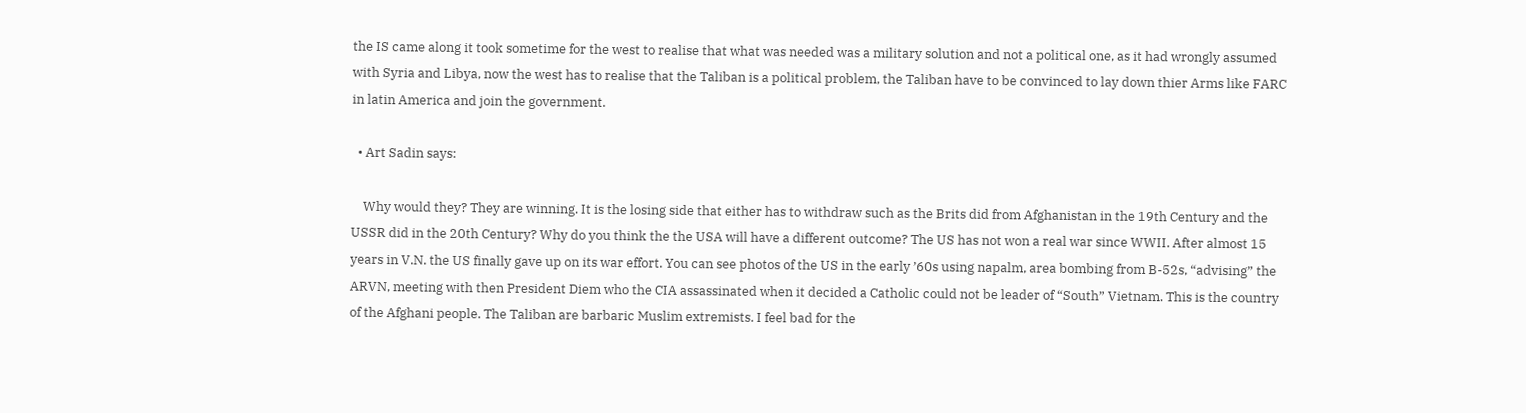the IS came along it took sometime for the west to realise that what was needed was a military solution and not a political one, as it had wrongly assumed with Syria and Libya, now the west has to realise that the Taliban is a political problem, the Taliban have to be convinced to lay down thier Arms like FARC in latin America and join the government.

  • Art Sadin says:

    Why would they? They are winning. It is the losing side that either has to withdraw such as the Brits did from Afghanistan in the 19th Century and the USSR did in the 20th Century? Why do you think the the USA will have a different outcome? The US has not won a real war since WWII. After almost 15 years in V.N. the US finally gave up on its war effort. You can see photos of the US in the early ’60s using napalm, area bombing from B-52s, “advising” the ARVN, meeting with then President Diem who the CIA assassinated when it decided a Catholic could not be leader of “South” Vietnam. This is the country of the Afghani people. The Taliban are barbaric Muslim extremists. I feel bad for the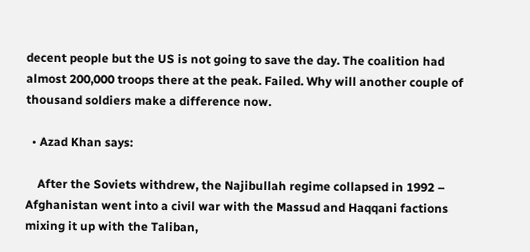decent people but the US is not going to save the day. The coalition had almost 200,000 troops there at the peak. Failed. Why will another couple of thousand soldiers make a difference now.

  • Azad Khan says:

    After the Soviets withdrew, the Najibullah regime collapsed in 1992 – Afghanistan went into a civil war with the Massud and Haqqani factions mixing it up with the Taliban,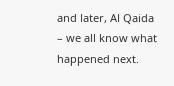and later, Al Qaida – we all know what happened next.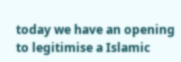today we have an opening to legitimise a Islamic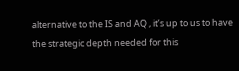alternative to the IS and AQ , it’s up to us to have the strategic depth needed for this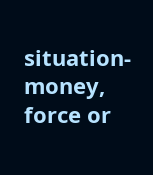situation- money, force or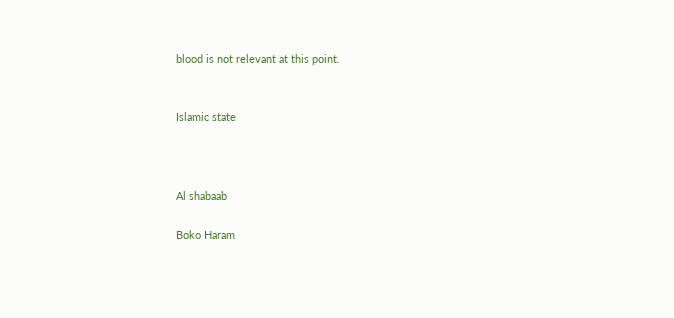blood is not relevant at this point.


Islamic state



Al shabaab

Boko Haram